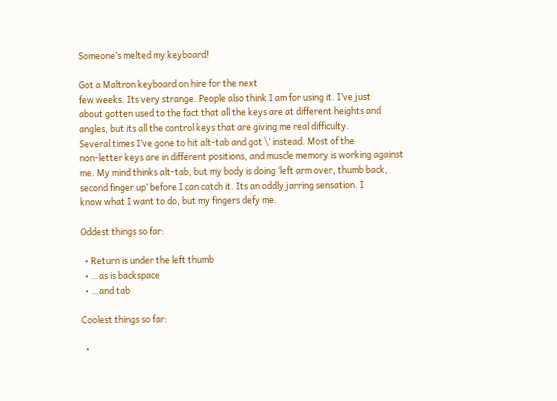Someone’s melted my keyboard!

Got a Maltron keyboard on hire for the next
few weeks. Its very strange. People also think I am for using it. I’ve just
about gotten used to the fact that all the keys are at different heights and
angles, but its all the control keys that are giving me real difficulty.
Several times I’ve gone to hit alt-tab and got \’ instead. Most of the
non-letter keys are in different positions, and muscle memory is working against
me. My mind thinks alt-tab, but my body is doing ‘left arm over, thumb back,
second finger up’ before I can catch it. Its an oddly jarring sensation. I
know what I want to do, but my fingers defy me.

Oddest things so far:

  • Return is under the left thumb
  • …as is backspace
  • …and tab

Coolest things so far:

  •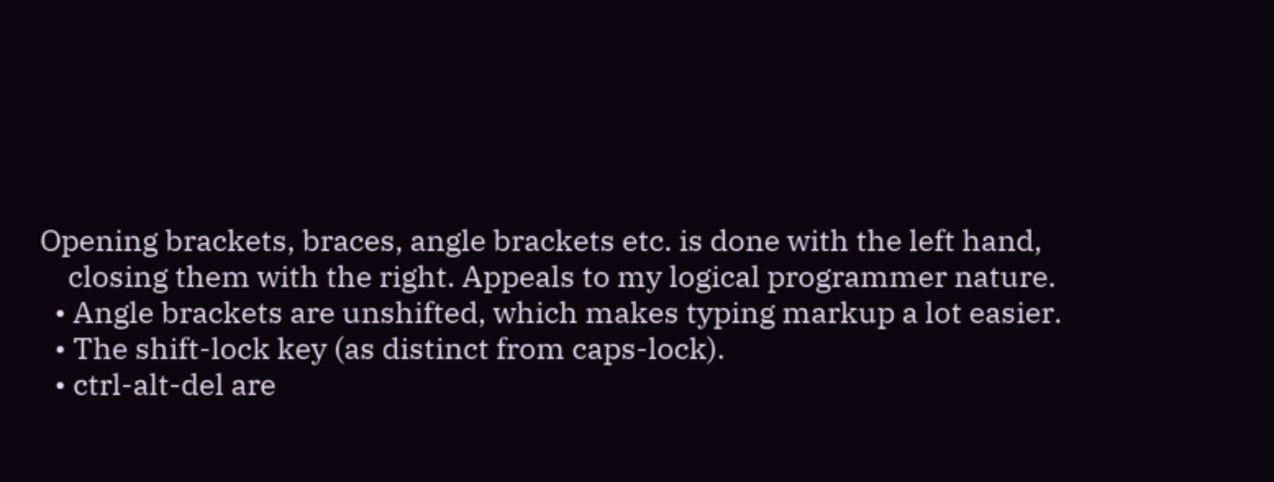Opening brackets, braces, angle brackets etc. is done with the left hand,
    closing them with the right. Appeals to my logical programmer nature.
  • Angle brackets are unshifted, which makes typing markup a lot easier.
  • The shift-lock key (as distinct from caps-lock).
  • ctrl-alt-del are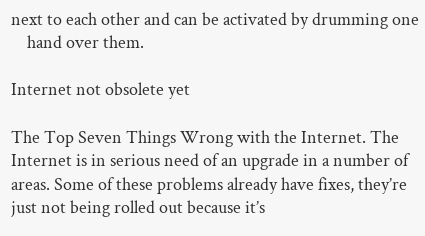next to each other and can be activated by drumming one
    hand over them.

Internet not obsolete yet

The Top Seven Things Wrong with the Internet. The Internet is in serious need of an upgrade in a number of areas. Some of these problems already have fixes, they’re just not being rolled out because it’s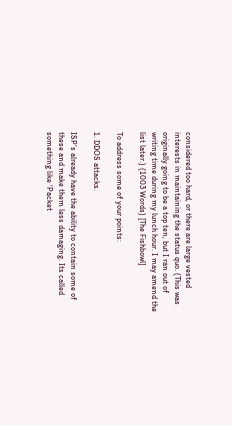considered too hard, or there are large vested interests in maintaining the status quo. (This was originally going to be a top ten, but I ran out of writing time during my lunch hour. I may amend the list later.) (1003 Words) [The Fishbowl]

To address some of your points:

1. DDOS attacks.

ISP’s already have the ability to contain some of these and make them less damaging. Its called something like ‘Packet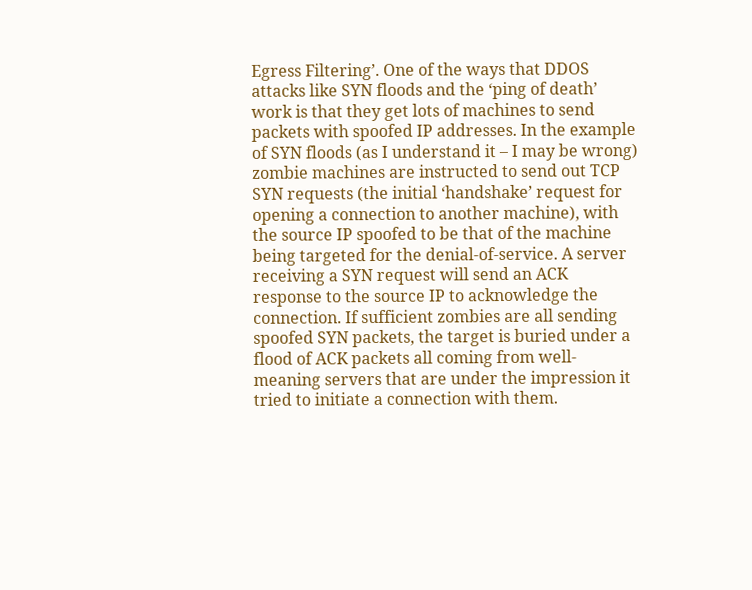Egress Filtering’. One of the ways that DDOS attacks like SYN floods and the ‘ping of death’ work is that they get lots of machines to send packets with spoofed IP addresses. In the example of SYN floods (as I understand it – I may be wrong) zombie machines are instructed to send out TCP SYN requests (the initial ‘handshake’ request for opening a connection to another machine), with the source IP spoofed to be that of the machine being targeted for the denial-of-service. A server receiving a SYN request will send an ACK response to the source IP to acknowledge the connection. If sufficient zombies are all sending spoofed SYN packets, the target is buried under a flood of ACK packets all coming from well-meaning servers that are under the impression it tried to initiate a connection with them.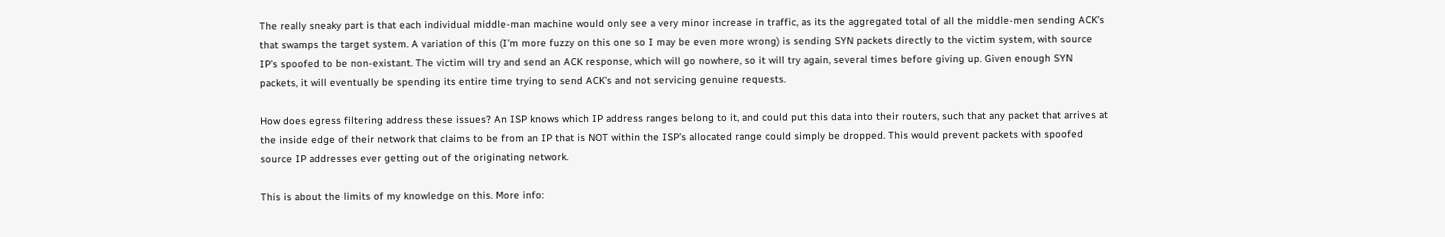The really sneaky part is that each individual middle-man machine would only see a very minor increase in traffic, as its the aggregated total of all the middle-men sending ACK’s that swamps the target system. A variation of this (I’m more fuzzy on this one so I may be even more wrong) is sending SYN packets directly to the victim system, with source IP’s spoofed to be non-existant. The victim will try and send an ACK response, which will go nowhere, so it will try again, several times before giving up. Given enough SYN packets, it will eventually be spending its entire time trying to send ACK’s and not servicing genuine requests.

How does egress filtering address these issues? An ISP knows which IP address ranges belong to it, and could put this data into their routers, such that any packet that arrives at the inside edge of their network that claims to be from an IP that is NOT within the ISP’s allocated range could simply be dropped. This would prevent packets with spoofed source IP addresses ever getting out of the originating network.

This is about the limits of my knowledge on this. More info: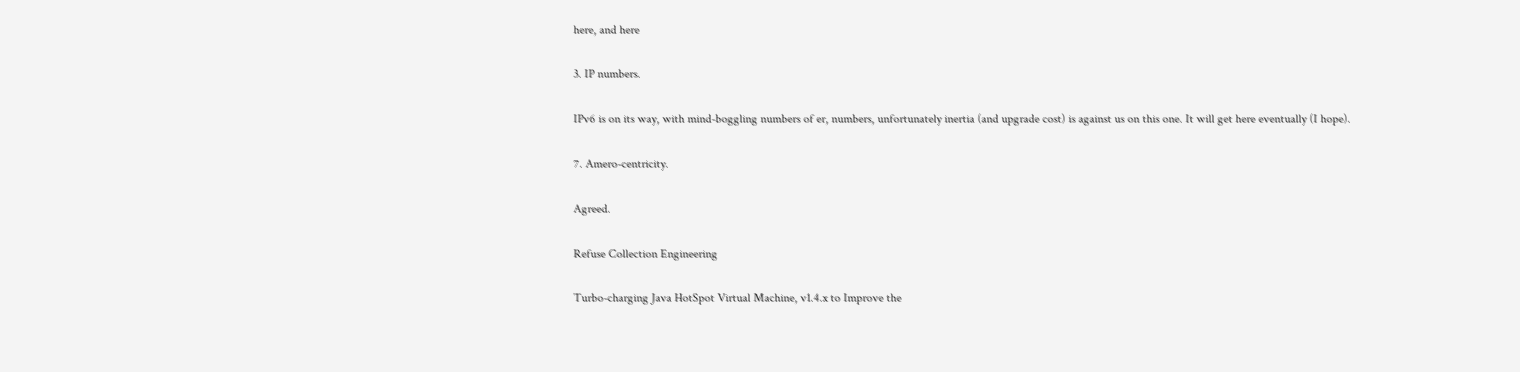here, and here

3. IP numbers.

IPv6 is on its way, with mind-boggling numbers of er, numbers, unfortunately inertia (and upgrade cost) is against us on this one. It will get here eventually (I hope).

7. Amero-centricity.

Agreed.

Refuse Collection Engineering

Turbo-charging Java HotSpot Virtual Machine, v1.4.x to Improve the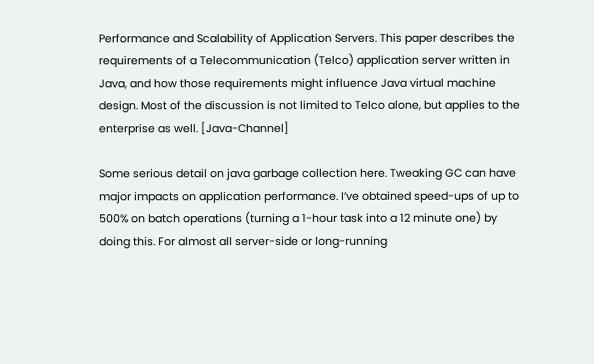Performance and Scalability of Application Servers. This paper describes the requirements of a Telecommunication (Telco) application server written in Java, and how those requirements might influence Java virtual machine design. Most of the discussion is not limited to Telco alone, but applies to the enterprise as well. [Java-Channel]

Some serious detail on java garbage collection here. Tweaking GC can have major impacts on application performance. I’ve obtained speed-ups of up to 500% on batch operations (turning a 1-hour task into a 12 minute one) by doing this. For almost all server-side or long-running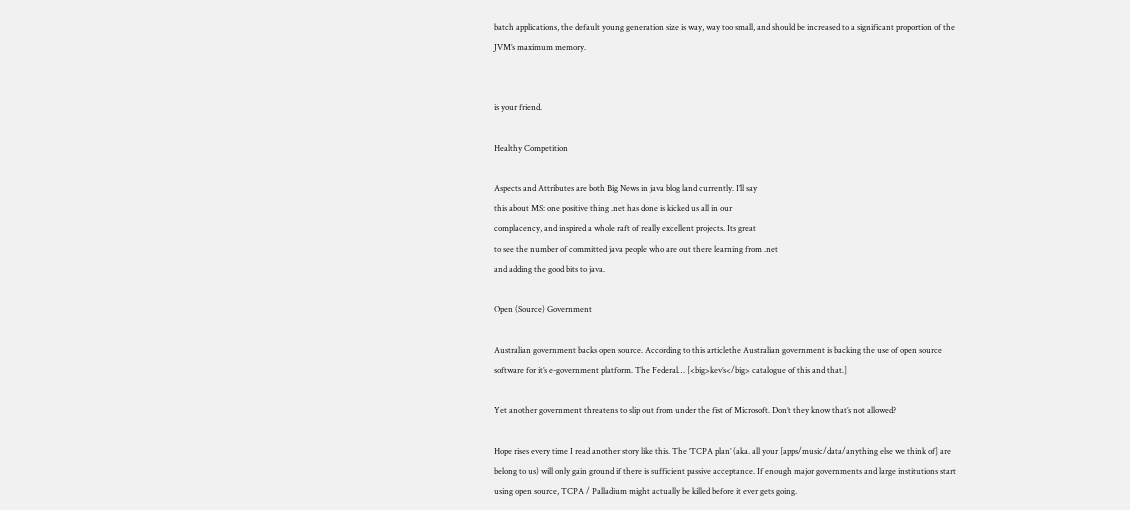batch applications, the default young generation size is way, way too small, and should be increased to a significant proportion of the JVM’s maximum memory.


is your friend.

Healthy Competition

Aspects and Attributes are both Big News in java blog land currently. I’ll say
this about MS: one positive thing .net has done is kicked us all in our
complacency, and inspired a whole raft of really excellent projects. Its great
to see the number of committed java people who are out there learning from .net
and adding the good bits to java.

Open (Source) Government

Australian government backs open source. According to this articlethe Australian government is backing the use of open source software for it’s e-government platform. The Federal… [<big>kev’s</big> catalogue of this and that.]

Yet another government threatens to slip out from under the fist of Microsoft. Don’t they know that’s not allowed?

Hope rises every time I read another story like this. The ‘TCPA plan’ (aka. all your [apps/music/data/anything else we think of] are belong to us) will only gain ground if there is sufficient passive acceptance. If enough major governments and large institutions start using open source, TCPA / Palladium might actually be killed before it ever gets going.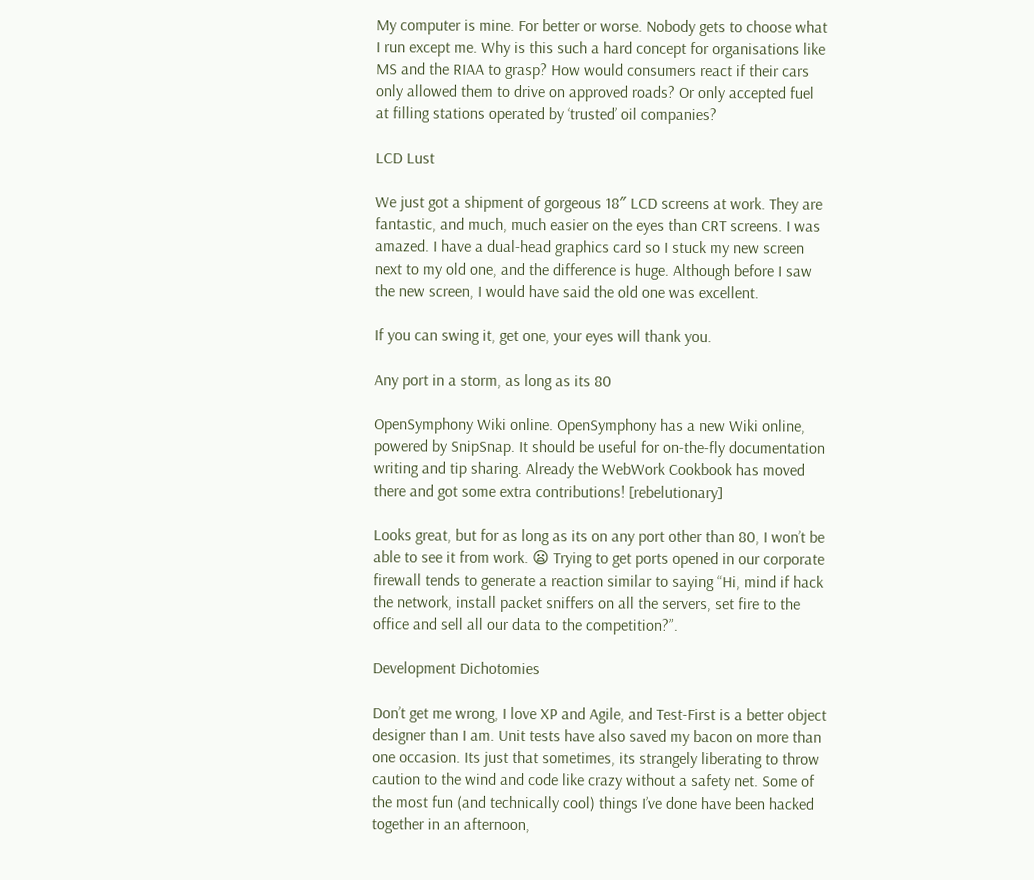My computer is mine. For better or worse. Nobody gets to choose what I run except me. Why is this such a hard concept for organisations like MS and the RIAA to grasp? How would consumers react if their cars only allowed them to drive on approved roads? Or only accepted fuel at filling stations operated by ‘trusted’ oil companies?

LCD Lust

We just got a shipment of gorgeous 18″ LCD screens at work. They are fantastic, and much, much easier on the eyes than CRT screens. I was amazed. I have a dual-head graphics card so I stuck my new screen next to my old one, and the difference is huge. Although before I saw the new screen, I would have said the old one was excellent.

If you can swing it, get one, your eyes will thank you.

Any port in a storm, as long as its 80

OpenSymphony Wiki online. OpenSymphony has a new Wiki online, powered by SnipSnap. It should be useful for on-the-fly documentation writing and tip sharing. Already the WebWork Cookbook has moved there and got some extra contributions! [rebelutionary]

Looks great, but for as long as its on any port other than 80, I won’t be able to see it from work. 😦 Trying to get ports opened in our corporate firewall tends to generate a reaction similar to saying “Hi, mind if hack the network, install packet sniffers on all the servers, set fire to the office and sell all our data to the competition?”.

Development Dichotomies

Don’t get me wrong, I love XP and Agile, and Test-First is a better object designer than I am. Unit tests have also saved my bacon on more than one occasion. Its just that sometimes, its strangely liberating to throw caution to the wind and code like crazy without a safety net. Some of the most fun (and technically cool) things I’ve done have been hacked together in an afternoon,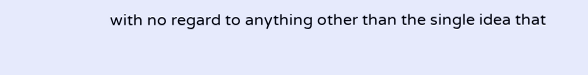with no regard to anything other than the single idea that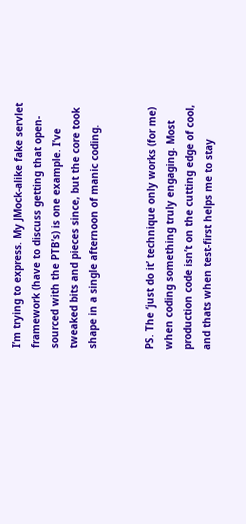I’m trying to express. My JMock-alike fake servlet framework (have to discuss getting that open-sourced with the PTB’s) is one example. I’ve tweaked bits and pieces since, but the core took shape in a single afternoon of manic coding.


PS. The ‘just do it’ technique only works (for me) when coding something truly engaging. Most production code isn’t on the cutting edge of cool, and thats when test-first helps me to stay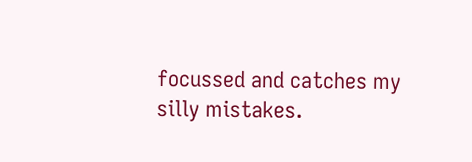focussed and catches my silly mistakes.